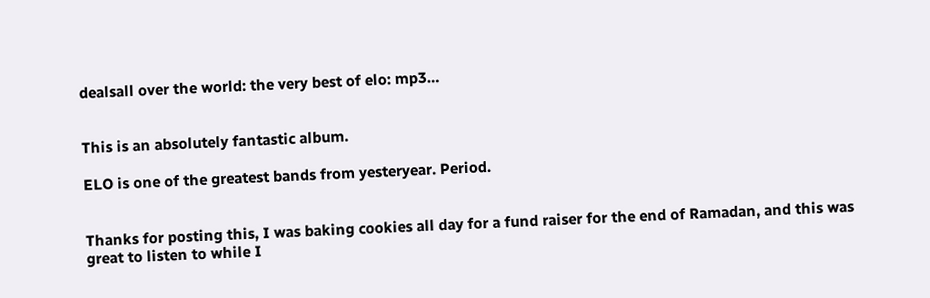dealsall over the world: the very best of elo: mp3…


This is an absolutely fantastic album.

ELO is one of the greatest bands from yesteryear. Period.


Thanks for posting this, I was baking cookies all day for a fund raiser for the end of Ramadan, and this was great to listen to while I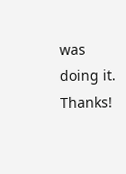was doing it. Thanks!